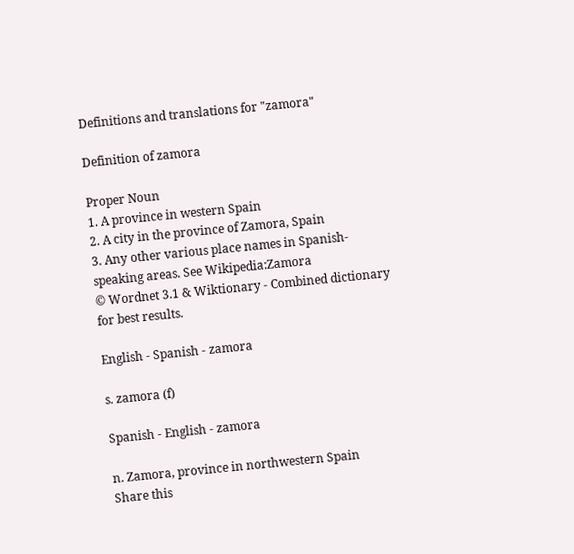Definitions and translations for "zamora"

Definition of zamora

Proper Noun
1. A province in western Spain
2. A city in the province of Zamora, Spain
3. Any other various place names in Spanish-speaking areas. See Wikipedia:Zamora
© Wordnet 3.1 & Wiktionary - Combined dictionary for best results.

English - Spanish - zamora

s. zamora (f)

Spanish - English - zamora

n. Zamora, province in northwestern Spain
Share this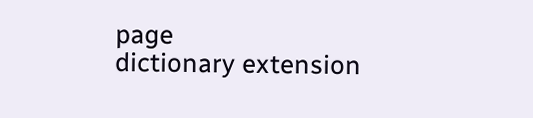page
dictionary extension